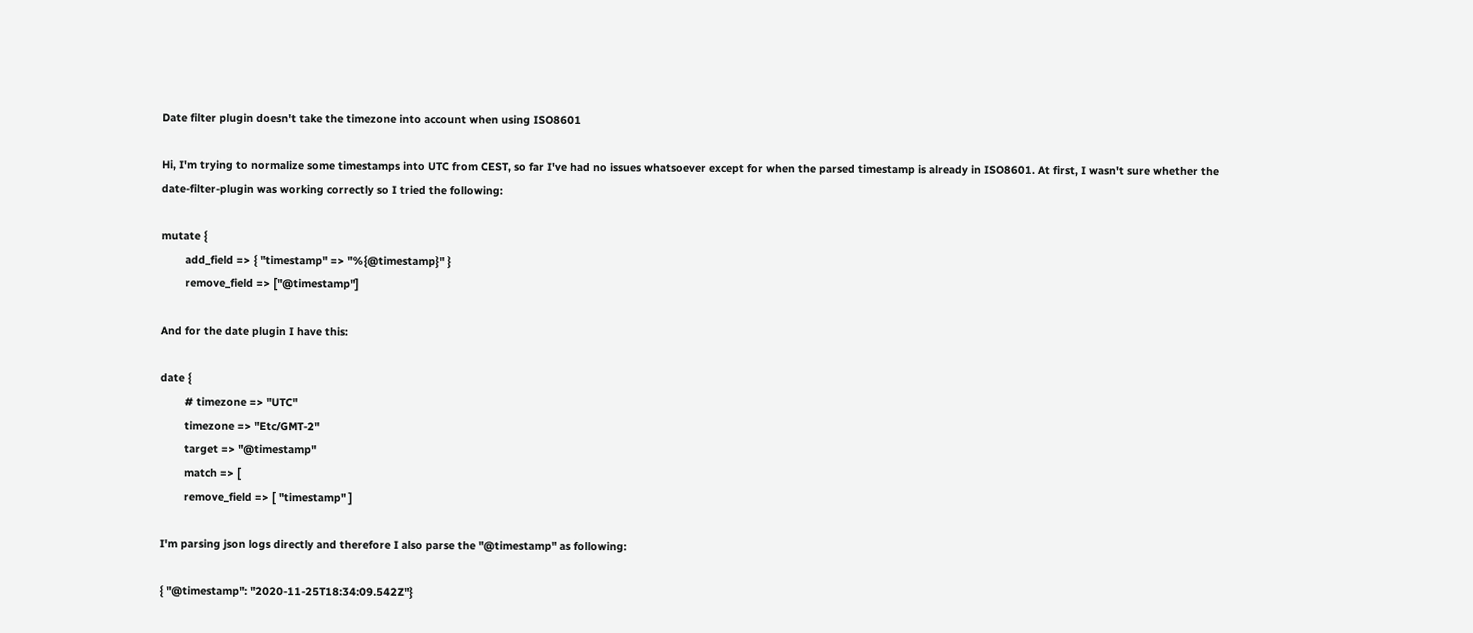Date filter plugin doesn't take the timezone into account when using ISO8601

Hi, I'm trying to normalize some timestamps into UTC from CEST, so far I've had no issues whatsoever except for when the parsed timestamp is already in ISO8601. At first, I wasn't sure whether the date-filter-plugin was working correctly so I tried the following:

mutate {
        add_field => { "timestamp" => "%{@timestamp}" }
        remove_field => ["@timestamp"]

And for the date plugin I have this:

date {
        # timezone => "UTC"
        timezone => "Etc/GMT-2"
        target => "@timestamp"
        match => [
        remove_field => [ "timestamp" ]

I'm parsing json logs directly and therefore I also parse the "@timestamp" as following:

{ "@timestamp": "2020-11-25T18:34:09.542Z"}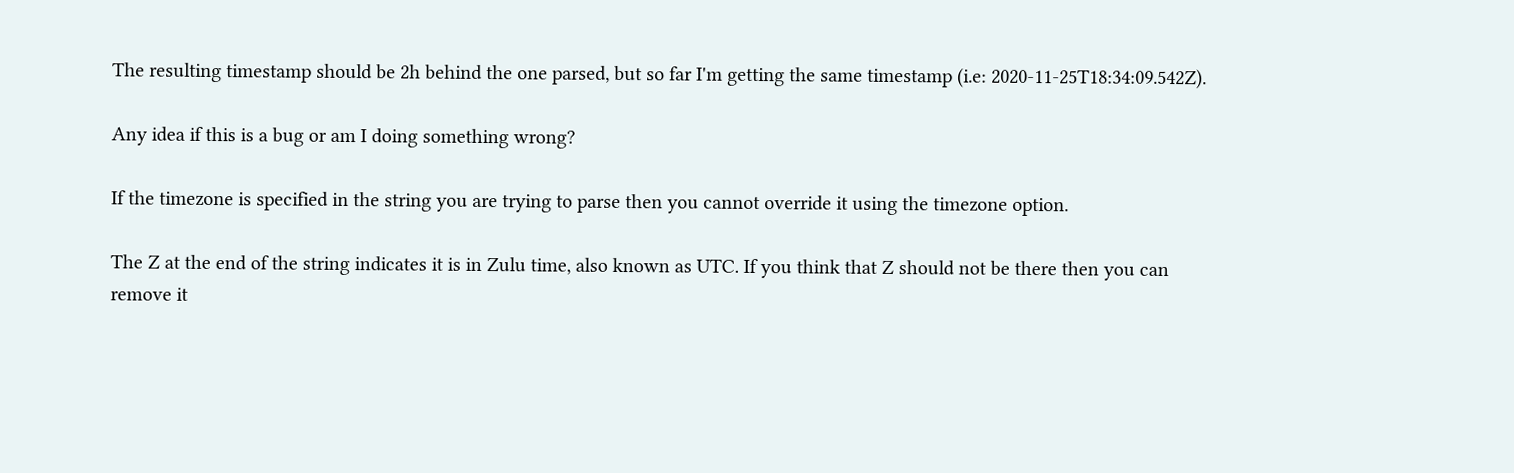The resulting timestamp should be 2h behind the one parsed, but so far I'm getting the same timestamp (i.e: 2020-11-25T18:34:09.542Z).

Any idea if this is a bug or am I doing something wrong?

If the timezone is specified in the string you are trying to parse then you cannot override it using the timezone option.

The Z at the end of the string indicates it is in Zulu time, also known as UTC. If you think that Z should not be there then you can remove it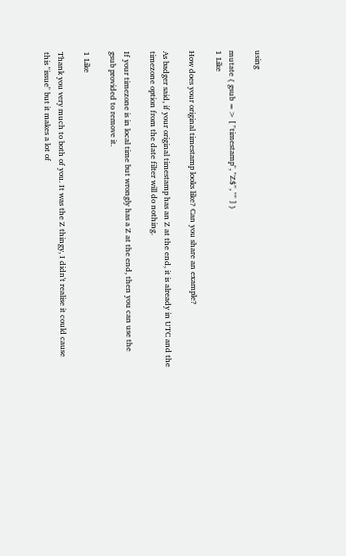using

mutate { gsub => [ "timestamp", "Z$", "" ] }
1 Like

How does your original timestamp looks like? Can you share an example?

As badger said, if your original timestamp has an Z at the end, it is already in UTC and the timezone option from the date filter will do nothing.

If your timezone is in local time but wrongly has a Z at the end, then you can use the gsub provided to remove it.

1 Like

Thank you very much to both of you. It was the Z thingy, I didn't realise it could cause this "issue" but it makes a lot of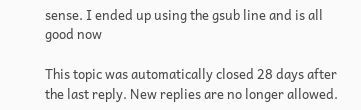sense. I ended up using the gsub line and is all good now

This topic was automatically closed 28 days after the last reply. New replies are no longer allowed.